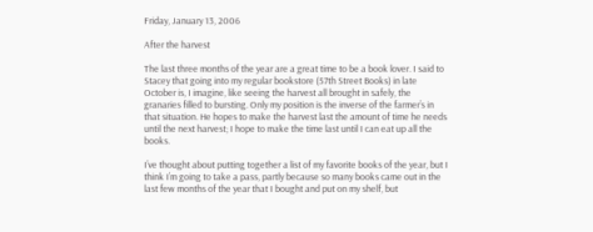Friday, January 13, 2006

After the harvest

The last three months of the year are a great time to be a book lover. I said to Stacey that going into my regular bookstore (57th Street Books) in late October is, I imagine, like seeing the harvest all brought in safely, the granaries filled to bursting. Only my position is the inverse of the farmer’s in that situation. He hopes to make the harvest last the amount of time he needs until the next harvest; I hope to make the time last until I can eat up all the books.

I’ve thought about putting together a list of my favorite books of the year, but I think I’m going to take a pass, partly because so many books came out in the last few months of the year that I bought and put on my shelf, but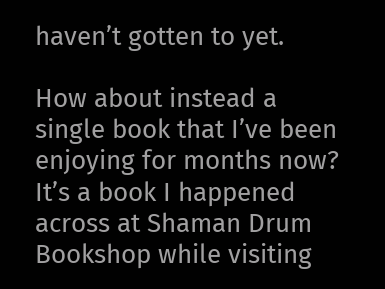haven’t gotten to yet.

How about instead a single book that I’ve been enjoying for months now? It’s a book I happened across at Shaman Drum Bookshop while visiting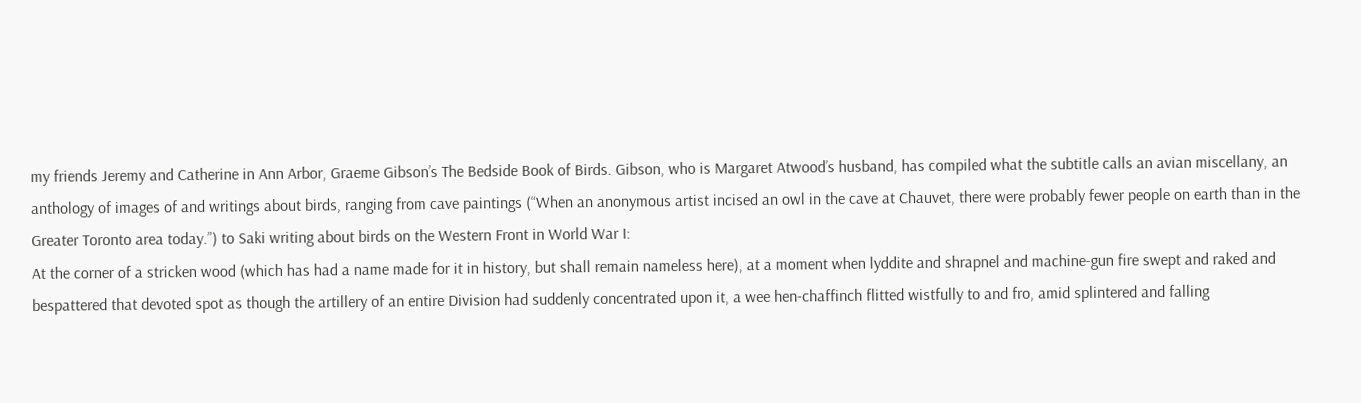my friends Jeremy and Catherine in Ann Arbor, Graeme Gibson’s The Bedside Book of Birds. Gibson, who is Margaret Atwood’s husband, has compiled what the subtitle calls an avian miscellany, an anthology of images of and writings about birds, ranging from cave paintings (“When an anonymous artist incised an owl in the cave at Chauvet, there were probably fewer people on earth than in the Greater Toronto area today.”) to Saki writing about birds on the Western Front in World War I:
At the corner of a stricken wood (which has had a name made for it in history, but shall remain nameless here), at a moment when lyddite and shrapnel and machine-gun fire swept and raked and bespattered that devoted spot as though the artillery of an entire Division had suddenly concentrated upon it, a wee hen-chaffinch flitted wistfully to and fro, amid splintered and falling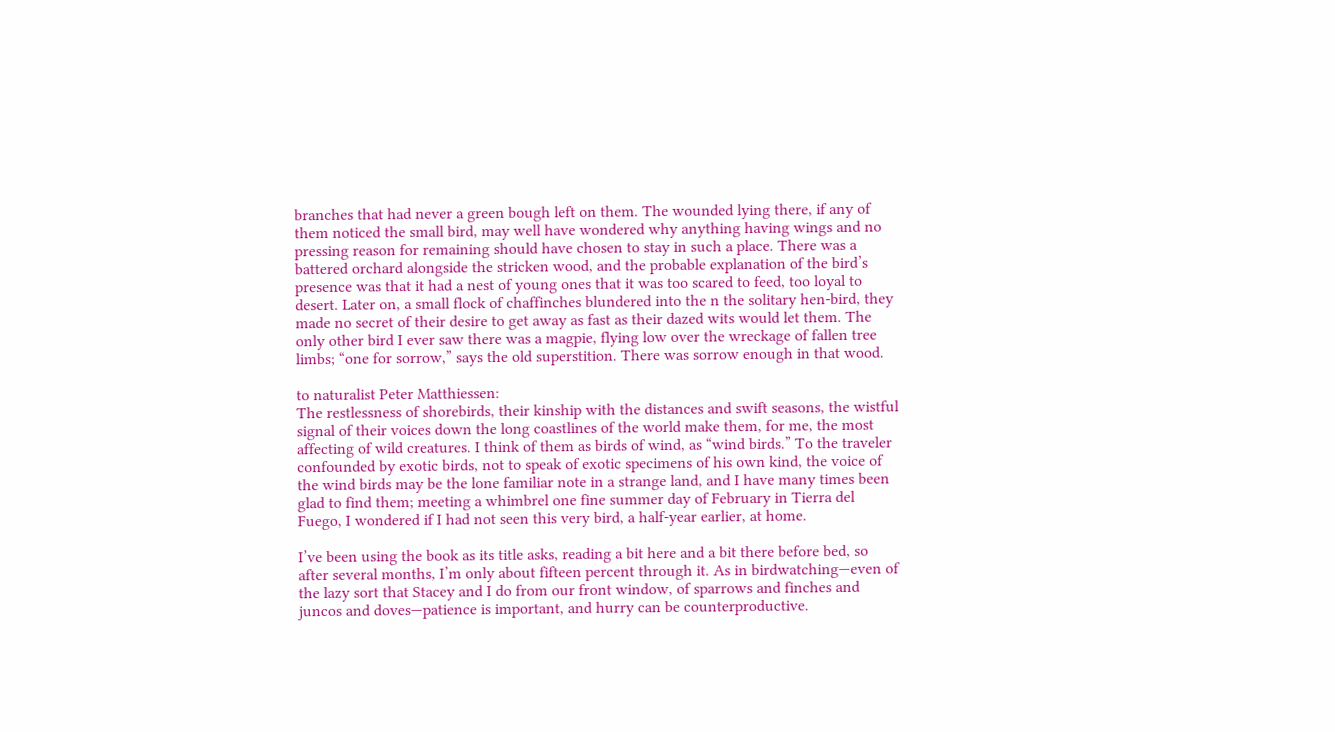branches that had never a green bough left on them. The wounded lying there, if any of them noticed the small bird, may well have wondered why anything having wings and no pressing reason for remaining should have chosen to stay in such a place. There was a battered orchard alongside the stricken wood, and the probable explanation of the bird’s presence was that it had a nest of young ones that it was too scared to feed, too loyal to desert. Later on, a small flock of chaffinches blundered into the n the solitary hen-bird, they made no secret of their desire to get away as fast as their dazed wits would let them. The only other bird I ever saw there was a magpie, flying low over the wreckage of fallen tree limbs; “one for sorrow,” says the old superstition. There was sorrow enough in that wood.

to naturalist Peter Matthiessen:
The restlessness of shorebirds, their kinship with the distances and swift seasons, the wistful signal of their voices down the long coastlines of the world make them, for me, the most affecting of wild creatures. I think of them as birds of wind, as “wind birds.” To the traveler confounded by exotic birds, not to speak of exotic specimens of his own kind, the voice of the wind birds may be the lone familiar note in a strange land, and I have many times been glad to find them; meeting a whimbrel one fine summer day of February in Tierra del Fuego, I wondered if I had not seen this very bird, a half-year earlier, at home.

I’ve been using the book as its title asks, reading a bit here and a bit there before bed, so after several months, I’m only about fifteen percent through it. As in birdwatching—even of the lazy sort that Stacey and I do from our front window, of sparrows and finches and juncos and doves—patience is important, and hurry can be counterproductive.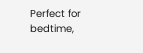Perfect for bedtime,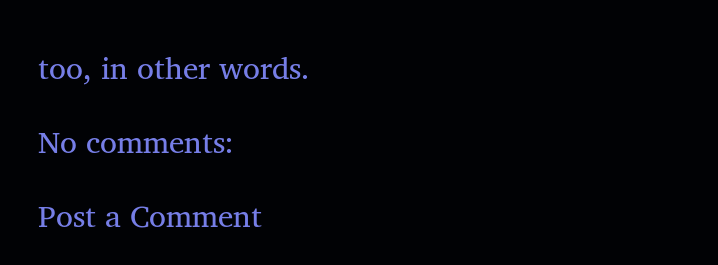too, in other words.

No comments:

Post a Comment